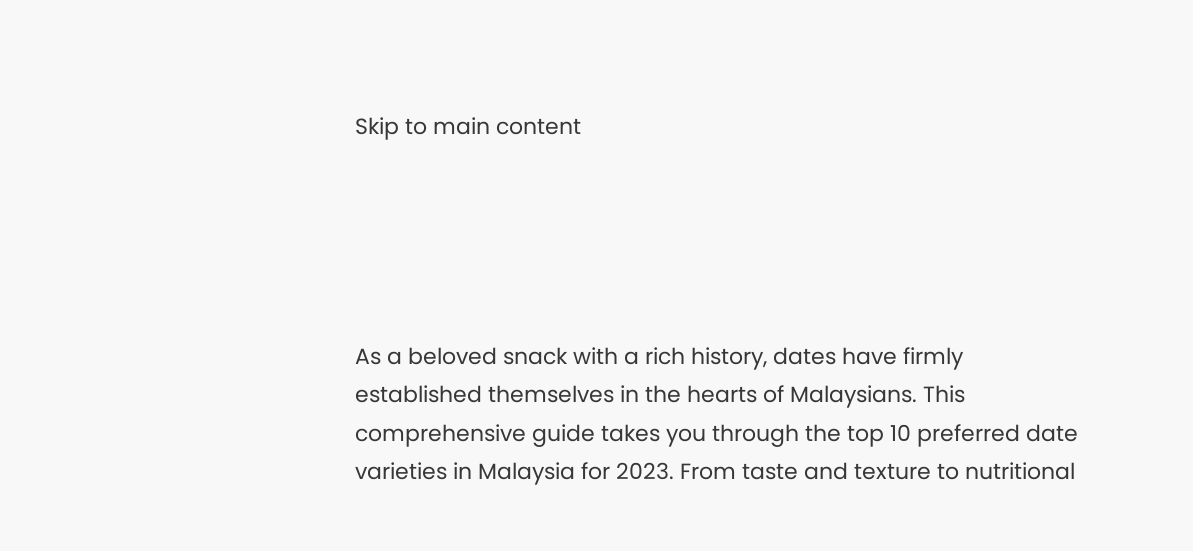Skip to main content





As a beloved snack with a rich history, dates have firmly established themselves in the hearts of Malaysians. This comprehensive guide takes you through the top 10 preferred date varieties in Malaysia for 2023. From taste and texture to nutritional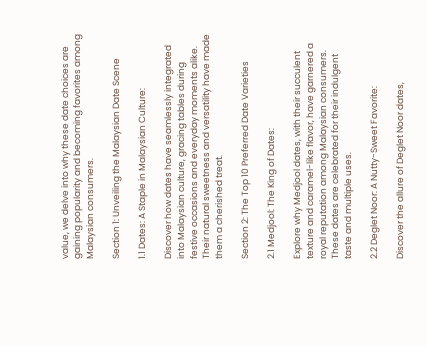value, we delve into why these date choices are gaining popularity and becoming favorites among Malaysian consumers.

Section 1: Unveiling the Malaysian Date Scene

1.1 Dates: A Staple in Malaysian Culture:

Discover how dates have seamlessly integrated into Malaysian culture, gracing tables during festive occasions and everyday moments alike. Their natural sweetness and versatility have made them a cherished treat.

Section 2: The Top 10 Preferred Date Varieties

2.1 Medjool: The King of Dates:

Explore why Medjool dates, with their succulent texture and caramel-like flavor, have garnered a royal reputation among Malaysian consumers. These dates are celebrated for their indulgent taste and multiple uses.

2.2 Deglet Noor: A Nutty-Sweet Favorite:

Discover the allure of Deglet Noor dates,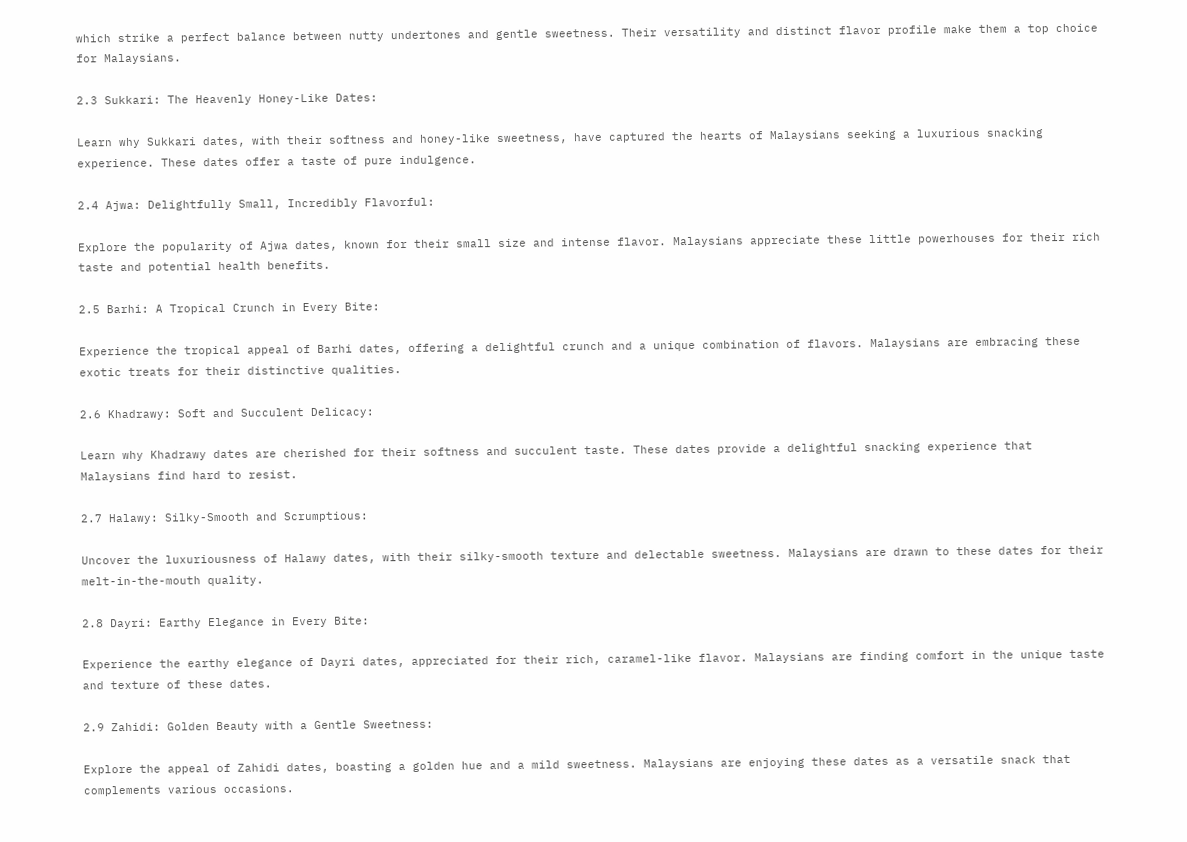which strike a perfect balance between nutty undertones and gentle sweetness. Their versatility and distinct flavor profile make them a top choice for Malaysians.

2.3 Sukkari: The Heavenly Honey-Like Dates:

Learn why Sukkari dates, with their softness and honey-like sweetness, have captured the hearts of Malaysians seeking a luxurious snacking experience. These dates offer a taste of pure indulgence.

2.4 Ajwa: Delightfully Small, Incredibly Flavorful:

Explore the popularity of Ajwa dates, known for their small size and intense flavor. Malaysians appreciate these little powerhouses for their rich taste and potential health benefits.

2.5 Barhi: A Tropical Crunch in Every Bite:

Experience the tropical appeal of Barhi dates, offering a delightful crunch and a unique combination of flavors. Malaysians are embracing these exotic treats for their distinctive qualities.

2.6 Khadrawy: Soft and Succulent Delicacy:

Learn why Khadrawy dates are cherished for their softness and succulent taste. These dates provide a delightful snacking experience that Malaysians find hard to resist.

2.7 Halawy: Silky-Smooth and Scrumptious:

Uncover the luxuriousness of Halawy dates, with their silky-smooth texture and delectable sweetness. Malaysians are drawn to these dates for their melt-in-the-mouth quality.

2.8 Dayri: Earthy Elegance in Every Bite:

Experience the earthy elegance of Dayri dates, appreciated for their rich, caramel-like flavor. Malaysians are finding comfort in the unique taste and texture of these dates.

2.9 Zahidi: Golden Beauty with a Gentle Sweetness:

Explore the appeal of Zahidi dates, boasting a golden hue and a mild sweetness. Malaysians are enjoying these dates as a versatile snack that complements various occasions.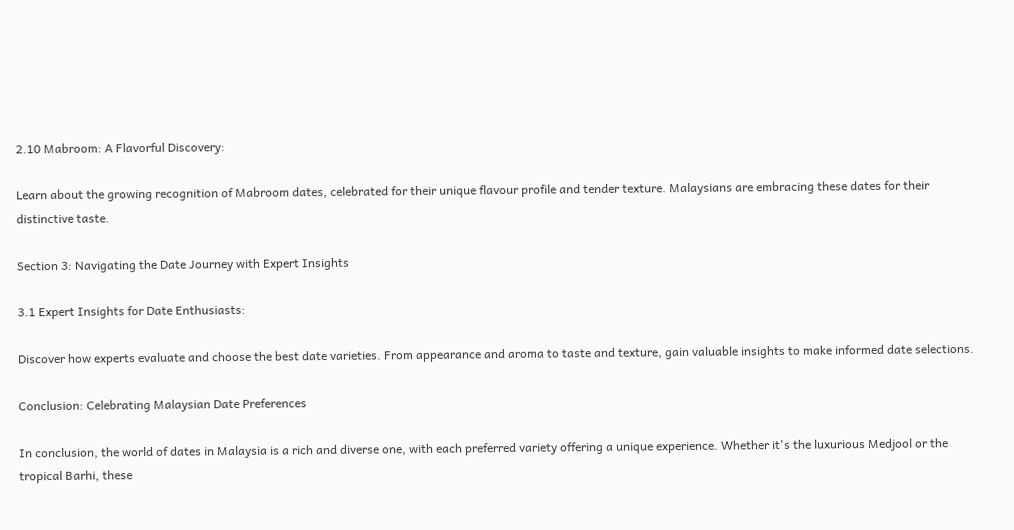2.10 Mabroom: A Flavorful Discovery:

Learn about the growing recognition of Mabroom dates, celebrated for their unique flavour profile and tender texture. Malaysians are embracing these dates for their distinctive taste.

Section 3: Navigating the Date Journey with Expert Insights

3.1 Expert Insights for Date Enthusiasts:

Discover how experts evaluate and choose the best date varieties. From appearance and aroma to taste and texture, gain valuable insights to make informed date selections.

Conclusion: Celebrating Malaysian Date Preferences

In conclusion, the world of dates in Malaysia is a rich and diverse one, with each preferred variety offering a unique experience. Whether it's the luxurious Medjool or the tropical Barhi, these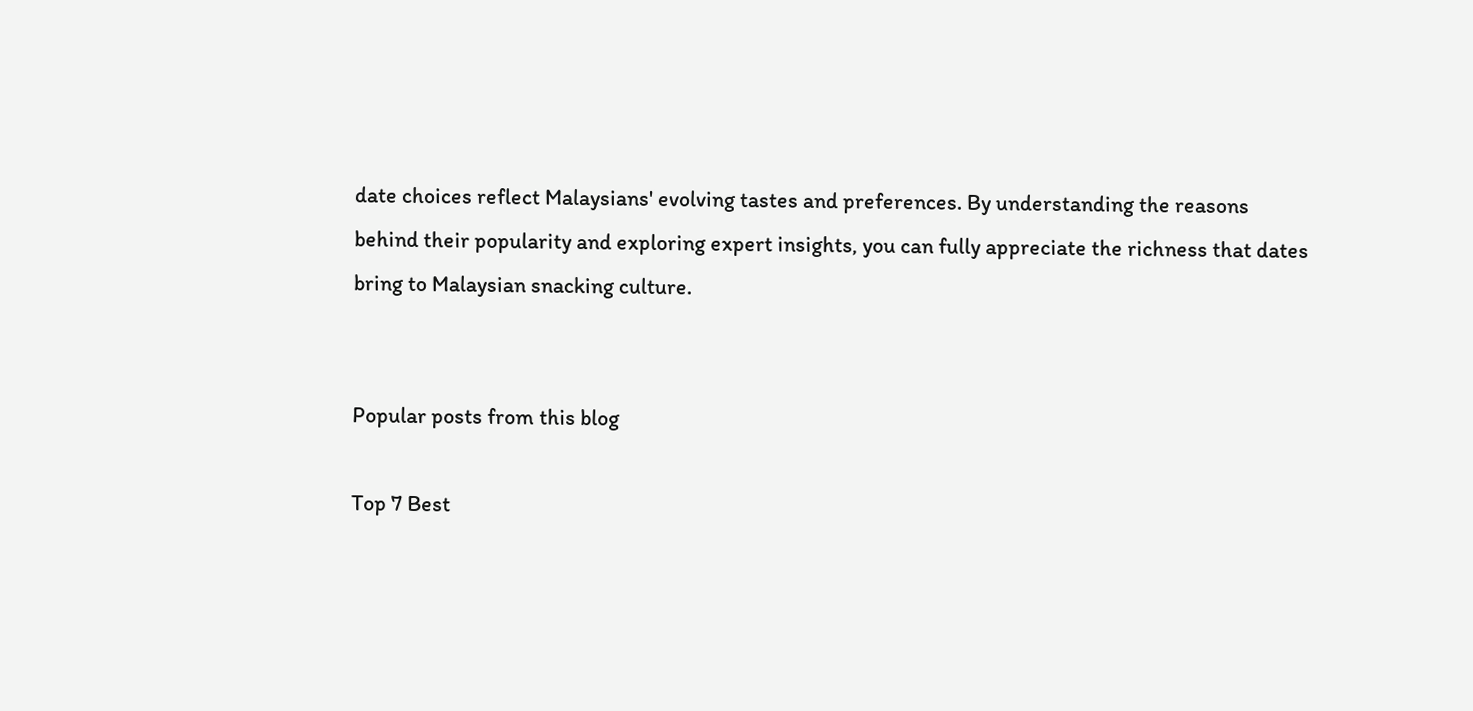date choices reflect Malaysians' evolving tastes and preferences. By understanding the reasons behind their popularity and exploring expert insights, you can fully appreciate the richness that dates bring to Malaysian snacking culture.


Popular posts from this blog

Top 7 Best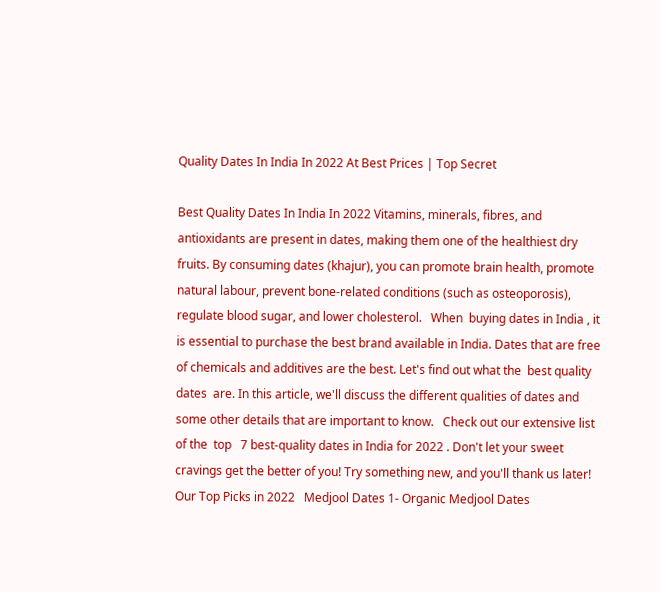Quality Dates In India In 2022 At Best Prices | Top Secret

Best Quality Dates In India In 2022 Vitamins, minerals, fibres, and antioxidants are present in dates, making them one of the healthiest dry fruits. By consuming dates (khajur), you can promote brain health, promote natural labour, prevent bone-related conditions (such as osteoporosis), regulate blood sugar, and lower cholesterol.   When  buying dates in India , it is essential to purchase the best brand available in India. Dates that are free of chemicals and additives are the best. Let's find out what the  best quality dates  are. In this article, we'll discuss the different qualities of dates and some other details that are important to know.   Check out our extensive list of the  top   7 best-quality dates in India for 2022 . Don't let your sweet cravings get the better of you! Try something new, and you'll thank us later!     Our Top Picks in 2022   Medjool Dates 1- Organic Medjool Dates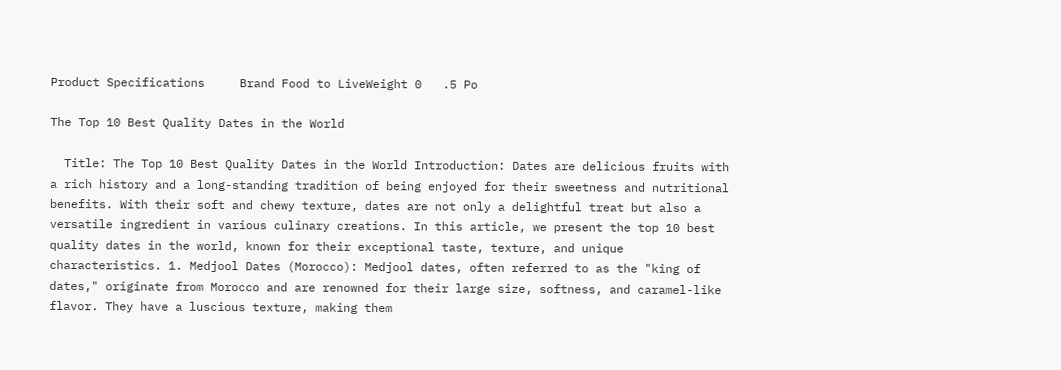Product Specifications     Brand Food to LiveWeight 0   .5 Po

The Top 10 Best Quality Dates in the World

  Title: The Top 10 Best Quality Dates in the World Introduction: Dates are delicious fruits with a rich history and a long-standing tradition of being enjoyed for their sweetness and nutritional benefits. With their soft and chewy texture, dates are not only a delightful treat but also a versatile ingredient in various culinary creations. In this article, we present the top 10 best quality dates in the world, known for their exceptional taste, texture, and unique characteristics. 1. Medjool Dates (Morocco): Medjool dates, often referred to as the "king of dates," originate from Morocco and are renowned for their large size, softness, and caramel-like flavor. They have a luscious texture, making them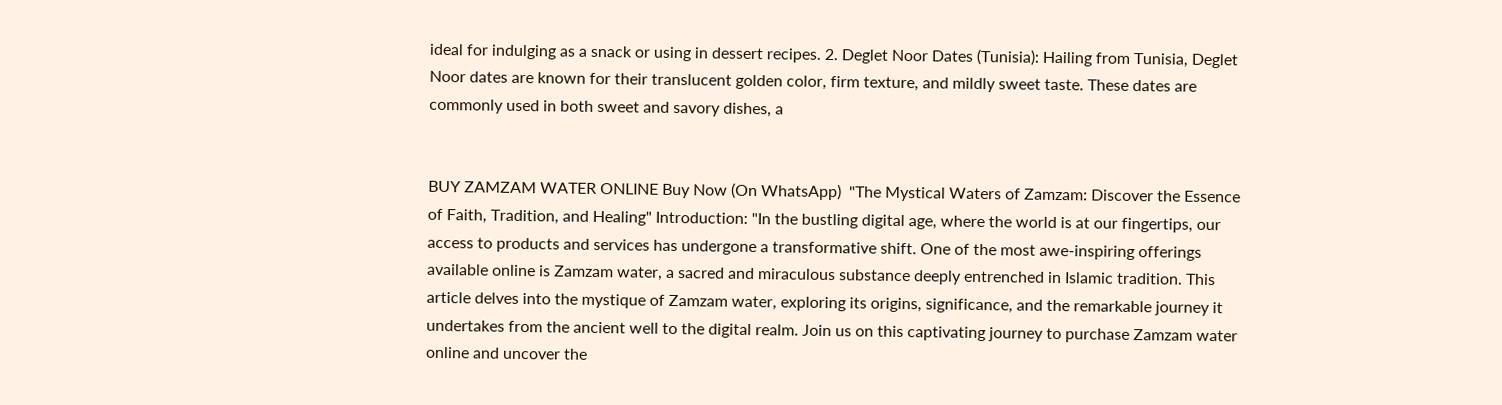ideal for indulging as a snack or using in dessert recipes. 2. Deglet Noor Dates (Tunisia): Hailing from Tunisia, Deglet Noor dates are known for their translucent golden color, firm texture, and mildly sweet taste. These dates are commonly used in both sweet and savory dishes, a


BUY ZAMZAM WATER ONLINE Buy Now (On WhatsApp)  "The Mystical Waters of Zamzam: Discover the Essence of Faith, Tradition, and Healing" Introduction: "In the bustling digital age, where the world is at our fingertips, our access to products and services has undergone a transformative shift. One of the most awe-inspiring offerings available online is Zamzam water, a sacred and miraculous substance deeply entrenched in Islamic tradition. This article delves into the mystique of Zamzam water, exploring its origins, significance, and the remarkable journey it undertakes from the ancient well to the digital realm. Join us on this captivating journey to purchase Zamzam water online and uncover the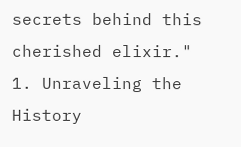secrets behind this cherished elixir." 1. Unraveling the History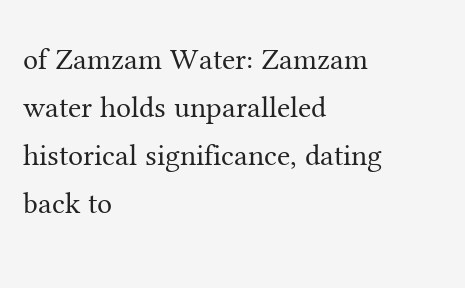of Zamzam Water: Zamzam water holds unparalleled historical significance, dating back to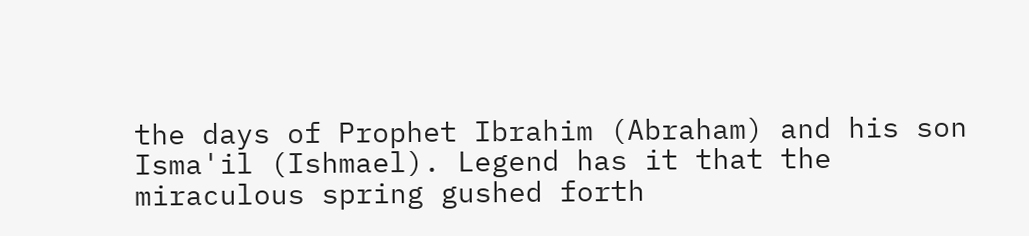the days of Prophet Ibrahim (Abraham) and his son Isma'il (Ishmael). Legend has it that the miraculous spring gushed forth